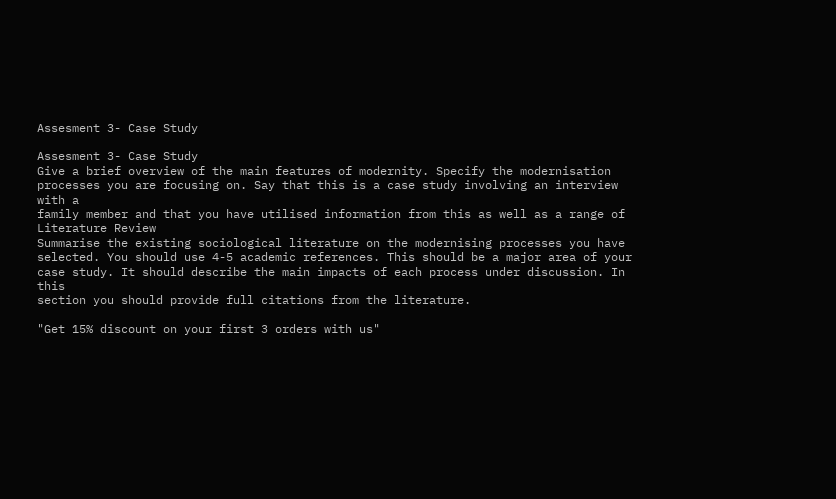Assesment 3- Case Study

Assesment 3- Case Study
Give a brief overview of the main features of modernity. Specify the modernisation
processes you are focusing on. Say that this is a case study involving an interview with a
family member and that you have utilised information from this as well as a range of
Literature Review
Summarise the existing sociological literature on the modernising processes you have
selected. You should use 4-5 academic references. This should be a major area of your
case study. It should describe the main impacts of each process under discussion. In this
section you should provide full citations from the literature.

"Get 15% discount on your first 3 orders with us"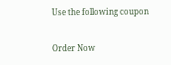Use the following coupon

Order Now